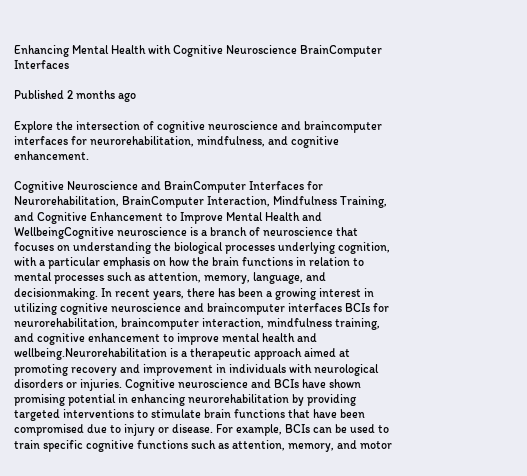Enhancing Mental Health with Cognitive Neuroscience BrainComputer Interfaces

Published 2 months ago

Explore the intersection of cognitive neuroscience and braincomputer interfaces for neurorehabilitation, mindfulness, and cognitive enhancement.

Cognitive Neuroscience and BrainComputer Interfaces for Neurorehabilitation, BrainComputer Interaction, Mindfulness Training, and Cognitive Enhancement to Improve Mental Health and WellbeingCognitive neuroscience is a branch of neuroscience that focuses on understanding the biological processes underlying cognition, with a particular emphasis on how the brain functions in relation to mental processes such as attention, memory, language, and decisionmaking. In recent years, there has been a growing interest in utilizing cognitive neuroscience and braincomputer interfaces BCIs for neurorehabilitation, braincomputer interaction, mindfulness training, and cognitive enhancement to improve mental health and wellbeing.Neurorehabilitation is a therapeutic approach aimed at promoting recovery and improvement in individuals with neurological disorders or injuries. Cognitive neuroscience and BCIs have shown promising potential in enhancing neurorehabilitation by providing targeted interventions to stimulate brain functions that have been compromised due to injury or disease. For example, BCIs can be used to train specific cognitive functions such as attention, memory, and motor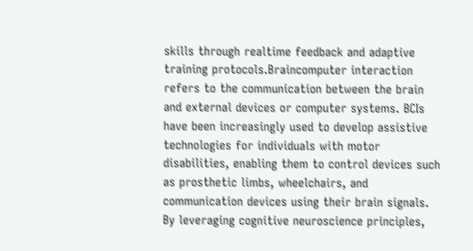skills through realtime feedback and adaptive training protocols.Braincomputer interaction refers to the communication between the brain and external devices or computer systems. BCIs have been increasingly used to develop assistive technologies for individuals with motor disabilities, enabling them to control devices such as prosthetic limbs, wheelchairs, and communication devices using their brain signals. By leveraging cognitive neuroscience principles,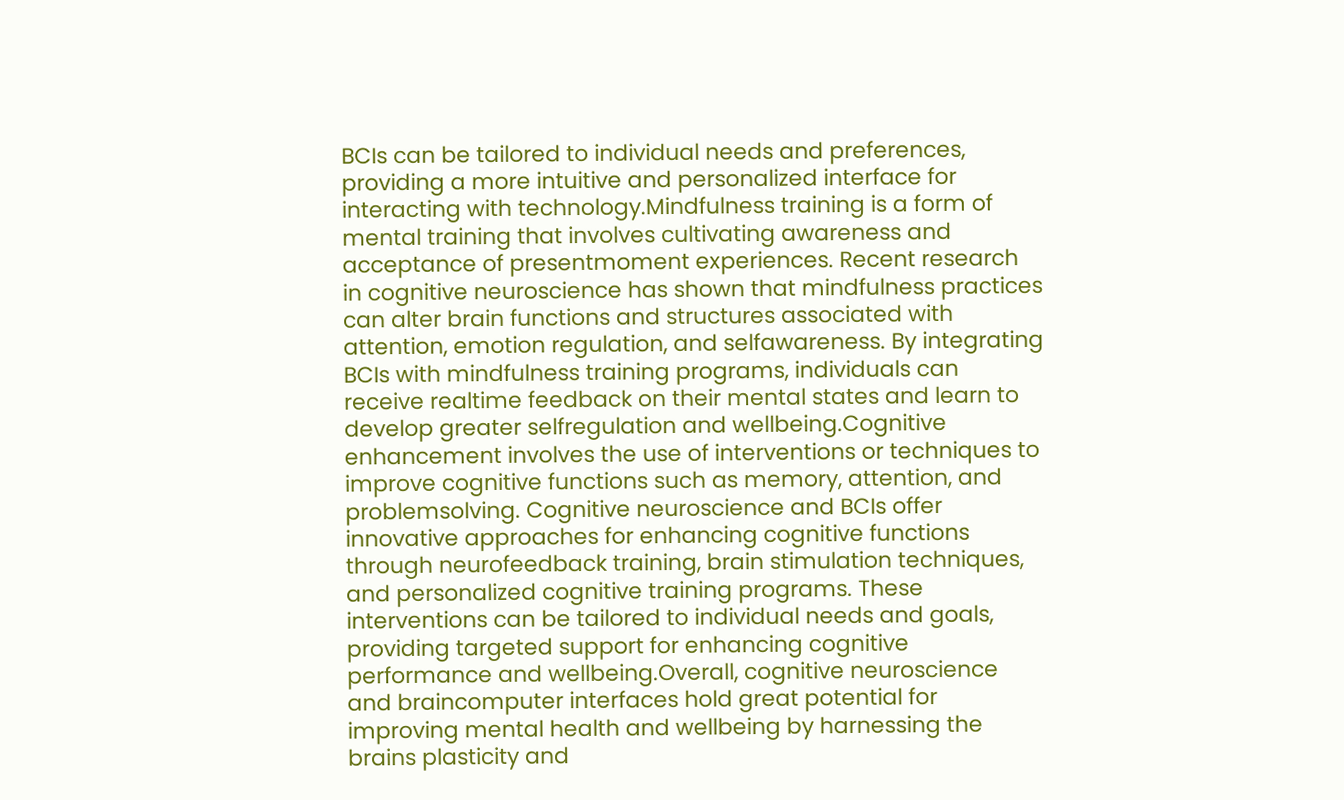BCIs can be tailored to individual needs and preferences, providing a more intuitive and personalized interface for interacting with technology.Mindfulness training is a form of mental training that involves cultivating awareness and acceptance of presentmoment experiences. Recent research in cognitive neuroscience has shown that mindfulness practices can alter brain functions and structures associated with attention, emotion regulation, and selfawareness. By integrating BCIs with mindfulness training programs, individuals can receive realtime feedback on their mental states and learn to develop greater selfregulation and wellbeing.Cognitive enhancement involves the use of interventions or techniques to improve cognitive functions such as memory, attention, and problemsolving. Cognitive neuroscience and BCIs offer innovative approaches for enhancing cognitive functions through neurofeedback training, brain stimulation techniques, and personalized cognitive training programs. These interventions can be tailored to individual needs and goals, providing targeted support for enhancing cognitive performance and wellbeing.Overall, cognitive neuroscience and braincomputer interfaces hold great potential for improving mental health and wellbeing by harnessing the brains plasticity and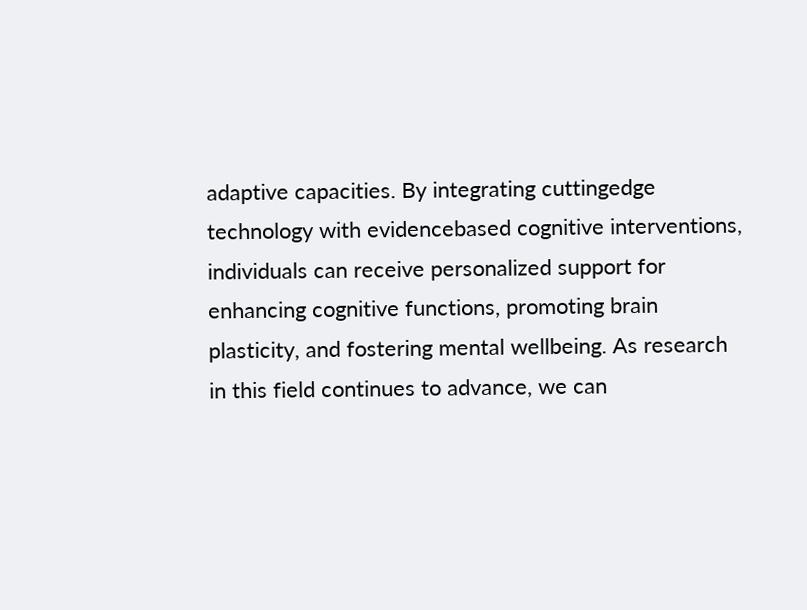adaptive capacities. By integrating cuttingedge technology with evidencebased cognitive interventions, individuals can receive personalized support for enhancing cognitive functions, promoting brain plasticity, and fostering mental wellbeing. As research in this field continues to advance, we can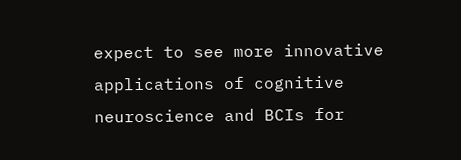expect to see more innovative applications of cognitive neuroscience and BCIs for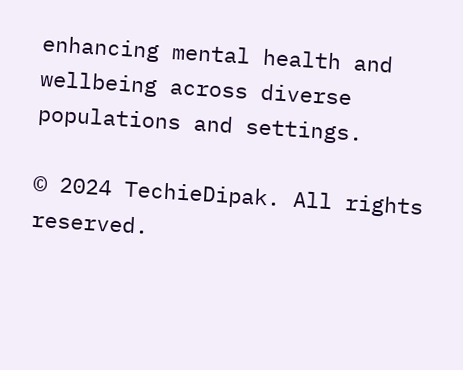enhancing mental health and wellbeing across diverse populations and settings.

© 2024 TechieDipak. All rights reserved.